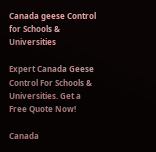Canada geese Control for Schools & Universities

Expert Canada Geese Control For Schools & Universities. Get a Free Quote Now!

Canada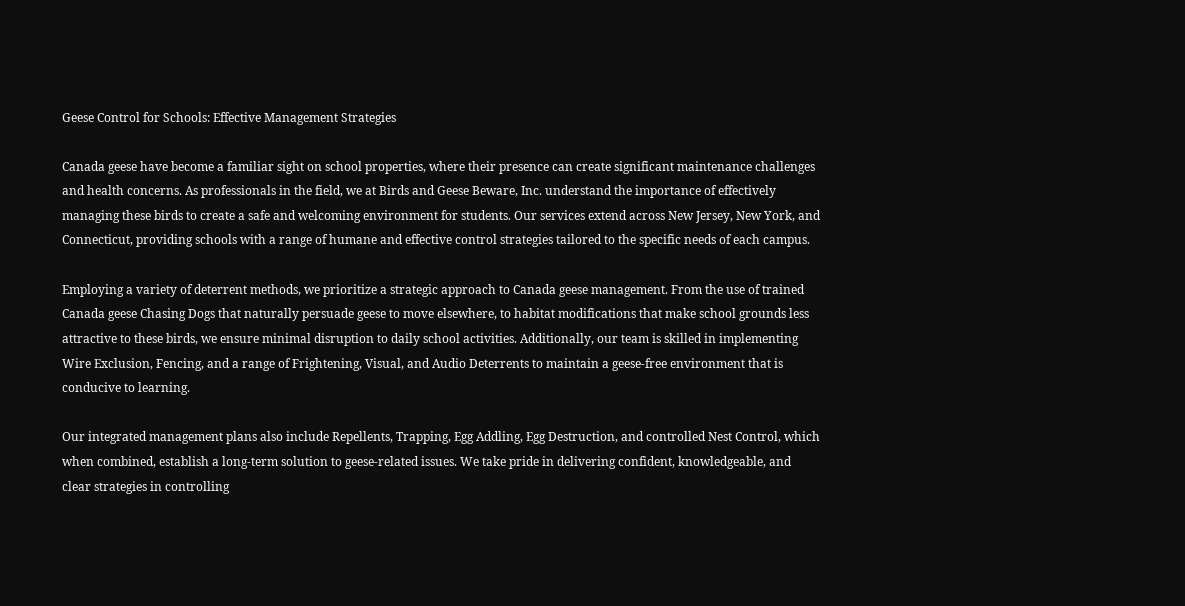Geese Control for Schools: Effective Management Strategies

Canada geese have become a familiar sight on school properties, where their presence can create significant maintenance challenges and health concerns. As professionals in the field, we at Birds and Geese Beware, Inc. understand the importance of effectively managing these birds to create a safe and welcoming environment for students. Our services extend across New Jersey, New York, and Connecticut, providing schools with a range of humane and effective control strategies tailored to the specific needs of each campus.

Employing a variety of deterrent methods, we prioritize a strategic approach to Canada geese management. From the use of trained Canada geese Chasing Dogs that naturally persuade geese to move elsewhere, to habitat modifications that make school grounds less attractive to these birds, we ensure minimal disruption to daily school activities. Additionally, our team is skilled in implementing Wire Exclusion, Fencing, and a range of Frightening, Visual, and Audio Deterrents to maintain a geese-free environment that is conducive to learning.

Our integrated management plans also include Repellents, Trapping, Egg Addling, Egg Destruction, and controlled Nest Control, which when combined, establish a long-term solution to geese-related issues. We take pride in delivering confident, knowledgeable, and clear strategies in controlling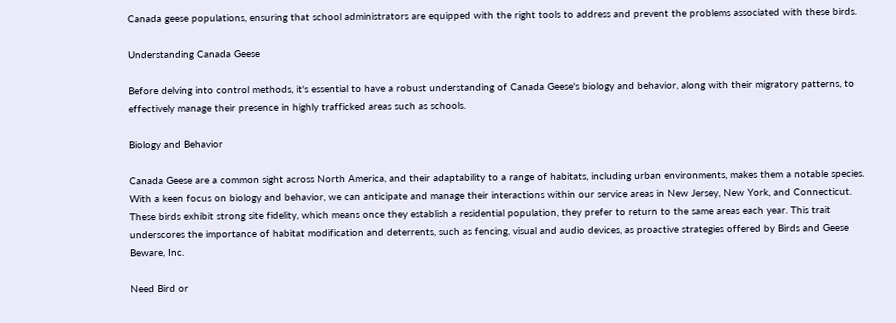Canada geese populations, ensuring that school administrators are equipped with the right tools to address and prevent the problems associated with these birds.

Understanding Canada Geese

Before delving into control methods, it's essential to have a robust understanding of Canada Geese's biology and behavior, along with their migratory patterns, to effectively manage their presence in highly trafficked areas such as schools.

Biology and Behavior

Canada Geese are a common sight across North America, and their adaptability to a range of habitats, including urban environments, makes them a notable species. With a keen focus on biology and behavior, we can anticipate and manage their interactions within our service areas in New Jersey, New York, and Connecticut. These birds exhibit strong site fidelity, which means once they establish a residential population, they prefer to return to the same areas each year. This trait underscores the importance of habitat modification and deterrents, such as fencing, visual and audio devices, as proactive strategies offered by Birds and Geese Beware, Inc.

Need Bird or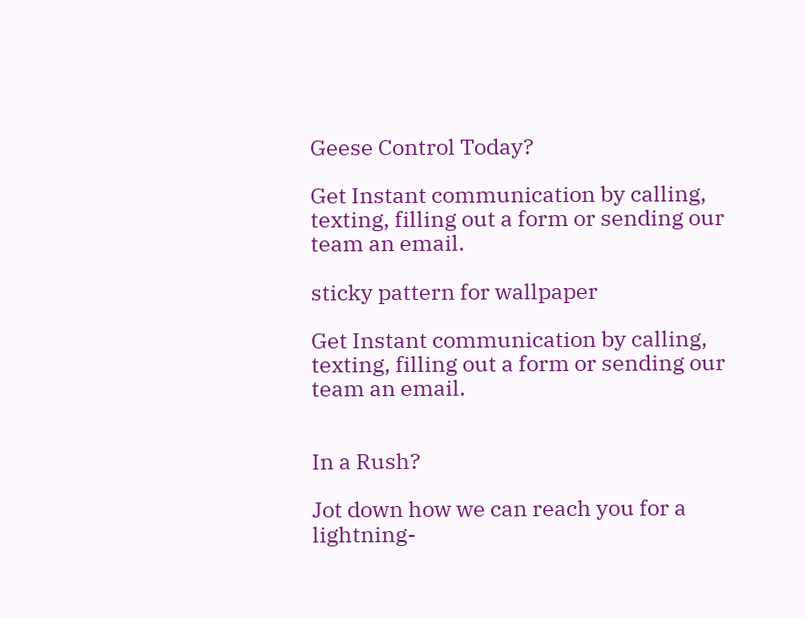Geese Control Today?

Get Instant communication by calling, texting, filling out a form or sending our team an email.

sticky pattern for wallpaper

Get Instant communication by calling, texting, filling out a form or sending our team an email.


In a Rush?

Jot down how we can reach you for a lightning-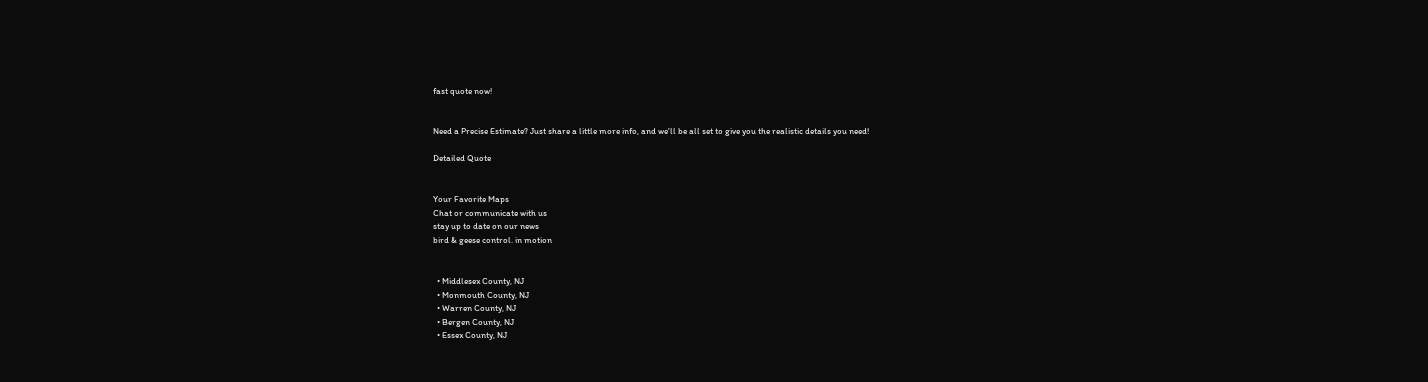fast quote now!


Need a Precise Estimate? Just share a little more info, and we'll be all set to give you the realistic details you need!

Detailed Quote


Your Favorite Maps
Chat or communicate with us
stay up to date on our news
bird & geese control. in motion


  • Middlesex County, NJ
  • Monmouth County, NJ
  • Warren County, NJ
  • Bergen County, NJ
  • Essex County, NJ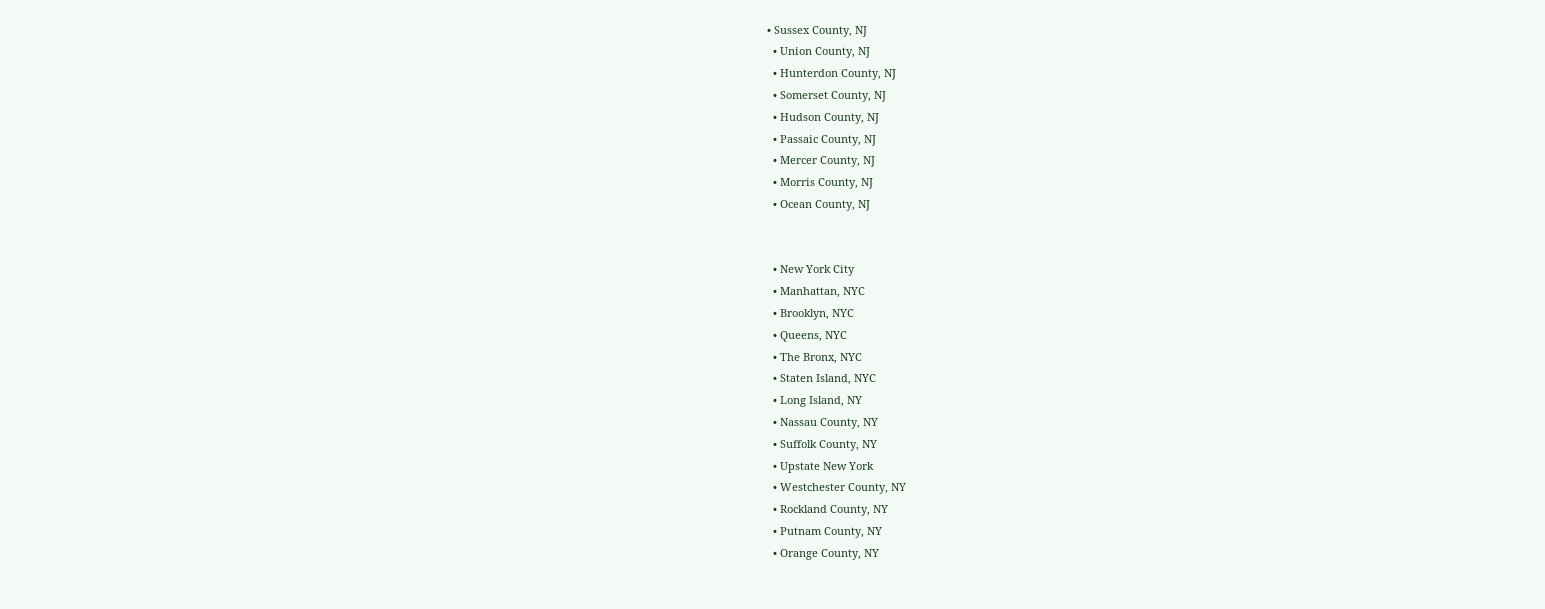• Sussex County, NJ
  • Union County, NJ
  • Hunterdon County, NJ
  • Somerset County, NJ
  • Hudson County, NJ
  • Passaic County, NJ
  • Mercer County, NJ
  • Morris County, NJ
  • Ocean County, NJ


  • New York City
  • Manhattan, NYC
  • Brooklyn, NYC
  • Queens, NYC
  • The Bronx, NYC
  • Staten Island, NYC
  • Long Island, NY
  • Nassau County, NY
  • Suffolk County, NY
  • Upstate New York
  • Westchester County, NY
  • Rockland County, NY
  • Putnam County, NY
  • Orange County, NY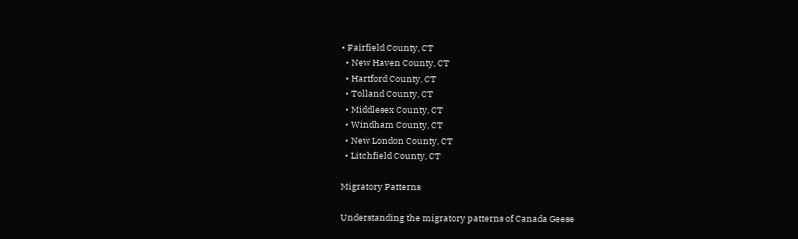• Fairfield County, CT
  • New Haven County, CT
  • Hartford County, CT
  • Tolland County, CT
  • Middlesex County, CT
  • Windham County, CT
  • New London County, CT
  • Litchfield County, CT

Migratory Patterns

Understanding the migratory patterns of Canada Geese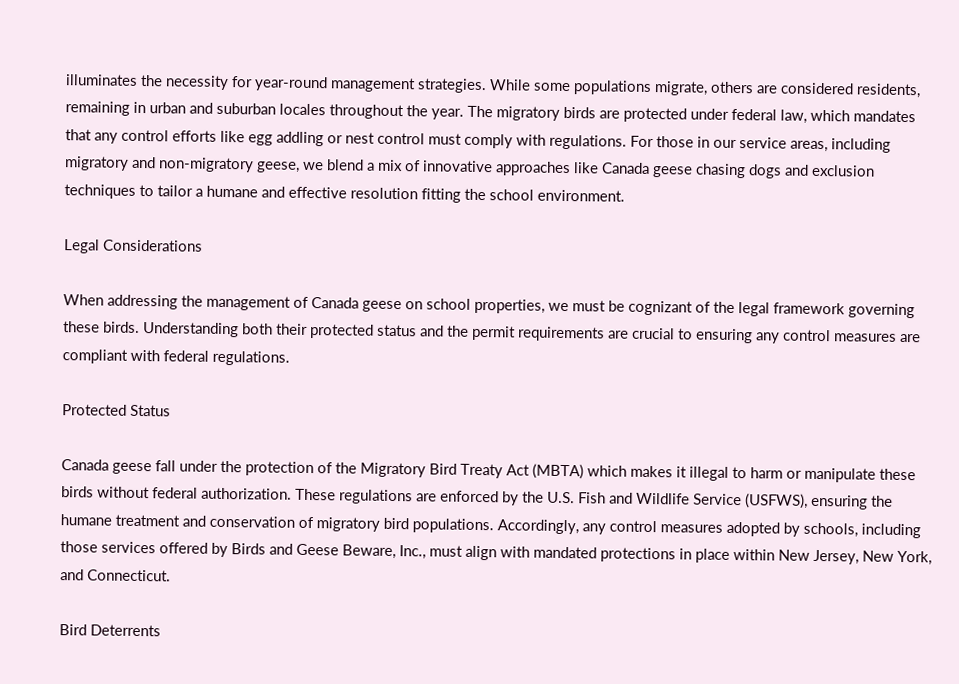illuminates the necessity for year-round management strategies. While some populations migrate, others are considered residents, remaining in urban and suburban locales throughout the year. The migratory birds are protected under federal law, which mandates that any control efforts like egg addling or nest control must comply with regulations. For those in our service areas, including migratory and non-migratory geese, we blend a mix of innovative approaches like Canada geese chasing dogs and exclusion techniques to tailor a humane and effective resolution fitting the school environment.

Legal Considerations

When addressing the management of Canada geese on school properties, we must be cognizant of the legal framework governing these birds. Understanding both their protected status and the permit requirements are crucial to ensuring any control measures are compliant with federal regulations.

Protected Status

Canada geese fall under the protection of the Migratory Bird Treaty Act (MBTA) which makes it illegal to harm or manipulate these birds without federal authorization. These regulations are enforced by the U.S. Fish and Wildlife Service (USFWS), ensuring the humane treatment and conservation of migratory bird populations. Accordingly, any control measures adopted by schools, including those services offered by Birds and Geese Beware, Inc., must align with mandated protections in place within New Jersey, New York, and Connecticut.

Bird Deterrents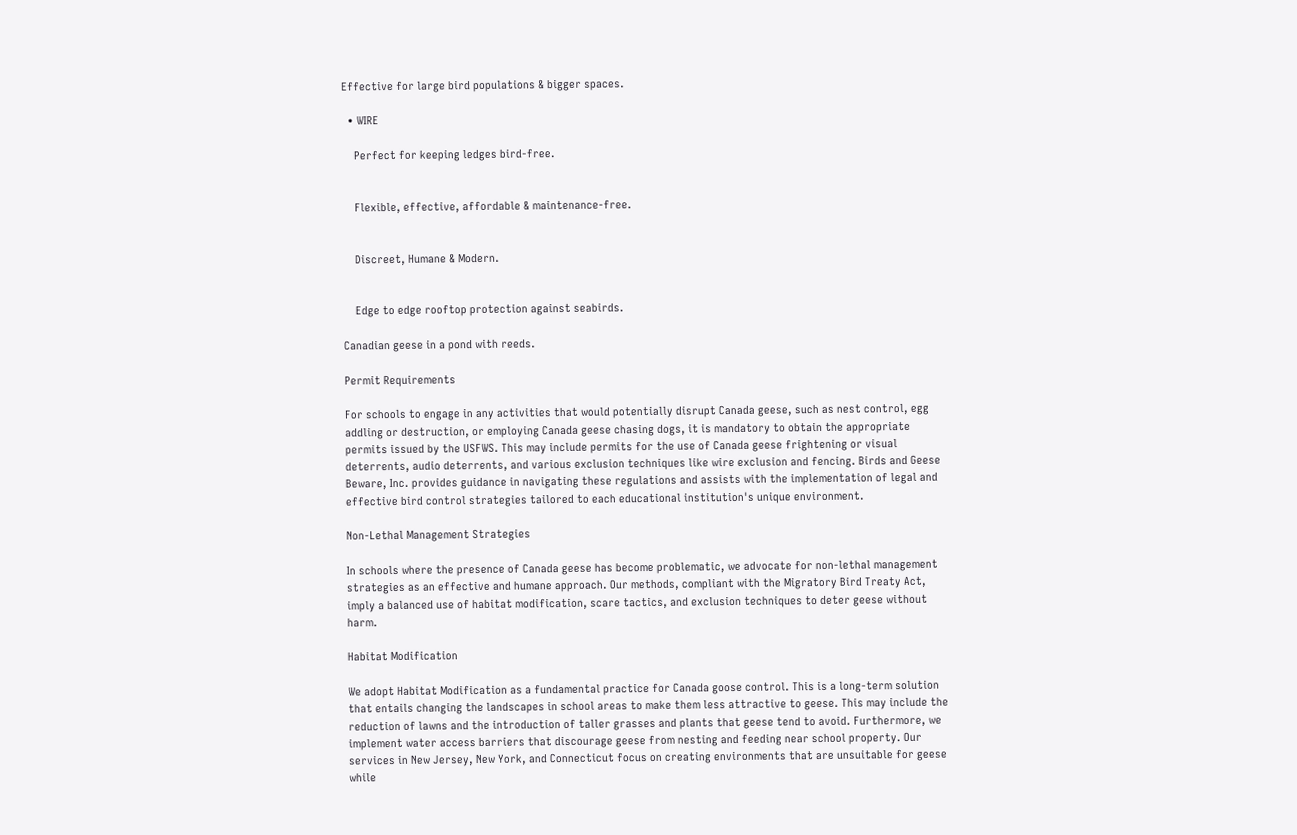Effective for large bird populations & bigger spaces.

  • WIRE

    Perfect for keeping ledges bird-free.


    Flexible, effective, affordable & maintenance-free.


    Discreet, Humane & Modern.


    Edge to edge rooftop protection against seabirds.

Canadian geese in a pond with reeds.

Permit Requirements

For schools to engage in any activities that would potentially disrupt Canada geese, such as nest control, egg addling or destruction, or employing Canada geese chasing dogs, it is mandatory to obtain the appropriate permits issued by the USFWS. This may include permits for the use of Canada geese frightening or visual deterrents, audio deterrents, and various exclusion techniques like wire exclusion and fencing. Birds and Geese Beware, Inc. provides guidance in navigating these regulations and assists with the implementation of legal and effective bird control strategies tailored to each educational institution's unique environment.

Non-Lethal Management Strategies

In schools where the presence of Canada geese has become problematic, we advocate for non-lethal management strategies as an effective and humane approach. Our methods, compliant with the Migratory Bird Treaty Act, imply a balanced use of habitat modification, scare tactics, and exclusion techniques to deter geese without harm.

Habitat Modification

We adopt Habitat Modification as a fundamental practice for Canada goose control. This is a long-term solution that entails changing the landscapes in school areas to make them less attractive to geese. This may include the reduction of lawns and the introduction of taller grasses and plants that geese tend to avoid. Furthermore, we implement water access barriers that discourage geese from nesting and feeding near school property. Our services in New Jersey, New York, and Connecticut focus on creating environments that are unsuitable for geese while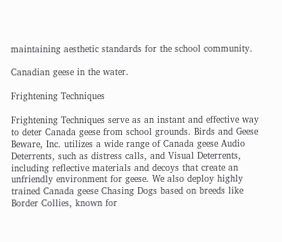maintaining aesthetic standards for the school community.

Canadian geese in the water.

Frightening Techniques

Frightening Techniques serve as an instant and effective way to deter Canada geese from school grounds. Birds and Geese Beware, Inc. utilizes a wide range of Canada geese Audio Deterrents, such as distress calls, and Visual Deterrents, including reflective materials and decoys that create an unfriendly environment for geese. We also deploy highly trained Canada geese Chasing Dogs based on breeds like Border Collies, known for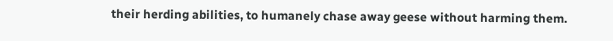their herding abilities, to humanely chase away geese without harming them.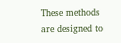These methods are designed to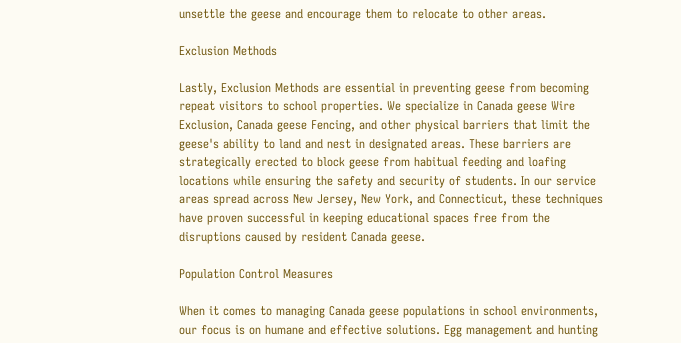unsettle the geese and encourage them to relocate to other areas.

Exclusion Methods

Lastly, Exclusion Methods are essential in preventing geese from becoming repeat visitors to school properties. We specialize in Canada geese Wire Exclusion, Canada geese Fencing, and other physical barriers that limit the geese's ability to land and nest in designated areas. These barriers are strategically erected to block geese from habitual feeding and loafing locations while ensuring the safety and security of students. In our service areas spread across New Jersey, New York, and Connecticut, these techniques have proven successful in keeping educational spaces free from the disruptions caused by resident Canada geese.

Population Control Measures

When it comes to managing Canada geese populations in school environments, our focus is on humane and effective solutions. Egg management and hunting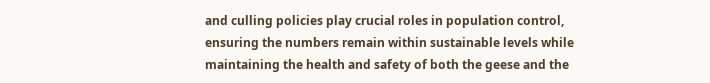and culling policies play crucial roles in population control, ensuring the numbers remain within sustainable levels while maintaining the health and safety of both the geese and the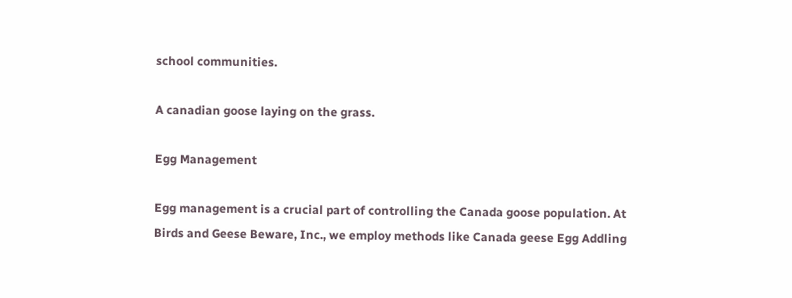school communities.

A canadian goose laying on the grass.

Egg Management

Egg management is a crucial part of controlling the Canada goose population. At Birds and Geese Beware, Inc., we employ methods like Canada geese Egg Addling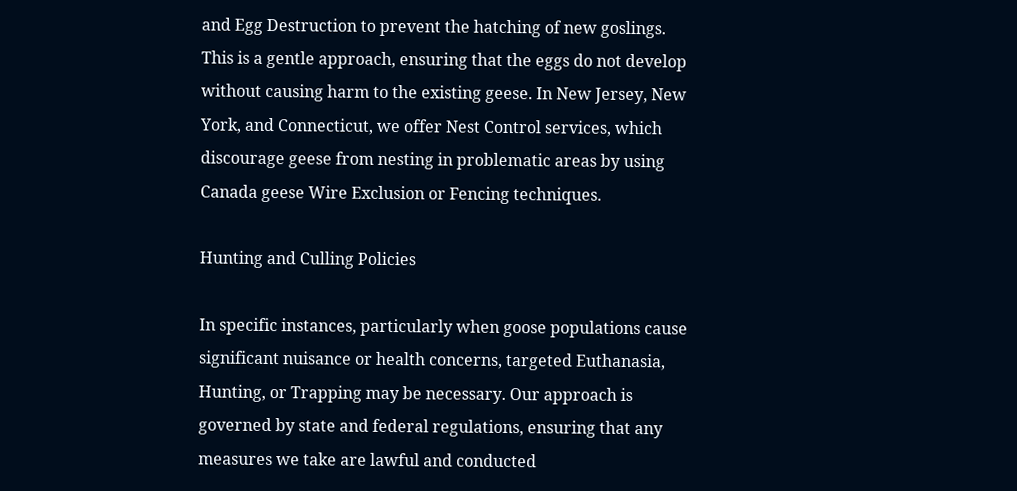and Egg Destruction to prevent the hatching of new goslings. This is a gentle approach, ensuring that the eggs do not develop without causing harm to the existing geese. In New Jersey, New York, and Connecticut, we offer Nest Control services, which discourage geese from nesting in problematic areas by using Canada geese Wire Exclusion or Fencing techniques.

Hunting and Culling Policies

In specific instances, particularly when goose populations cause significant nuisance or health concerns, targeted Euthanasia, Hunting, or Trapping may be necessary. Our approach is governed by state and federal regulations, ensuring that any measures we take are lawful and conducted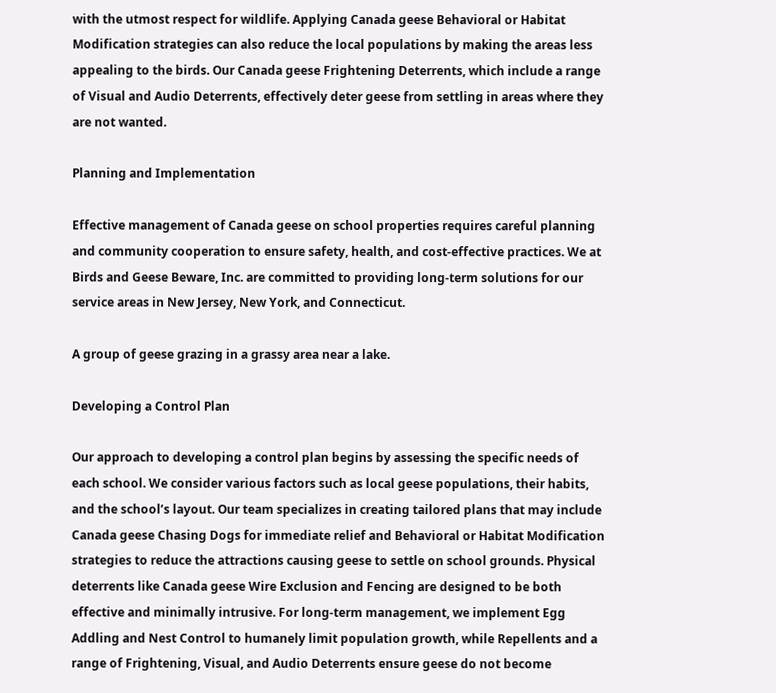with the utmost respect for wildlife. Applying Canada geese Behavioral or Habitat Modification strategies can also reduce the local populations by making the areas less appealing to the birds. Our Canada geese Frightening Deterrents, which include a range of Visual and Audio Deterrents, effectively deter geese from settling in areas where they are not wanted.

Planning and Implementation

Effective management of Canada geese on school properties requires careful planning and community cooperation to ensure safety, health, and cost-effective practices. We at Birds and Geese Beware, Inc. are committed to providing long-term solutions for our service areas in New Jersey, New York, and Connecticut.

A group of geese grazing in a grassy area near a lake.

Developing a Control Plan

Our approach to developing a control plan begins by assessing the specific needs of each school. We consider various factors such as local geese populations, their habits, and the school’s layout. Our team specializes in creating tailored plans that may include Canada geese Chasing Dogs for immediate relief and Behavioral or Habitat Modification strategies to reduce the attractions causing geese to settle on school grounds. Physical deterrents like Canada geese Wire Exclusion and Fencing are designed to be both effective and minimally intrusive. For long-term management, we implement Egg Addling and Nest Control to humanely limit population growth, while Repellents and a range of Frightening, Visual, and Audio Deterrents ensure geese do not become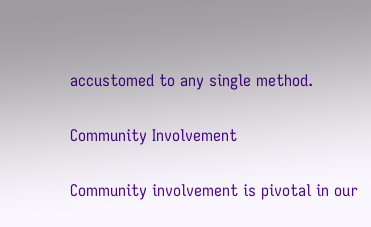accustomed to any single method.

Community Involvement

Community involvement is pivotal in our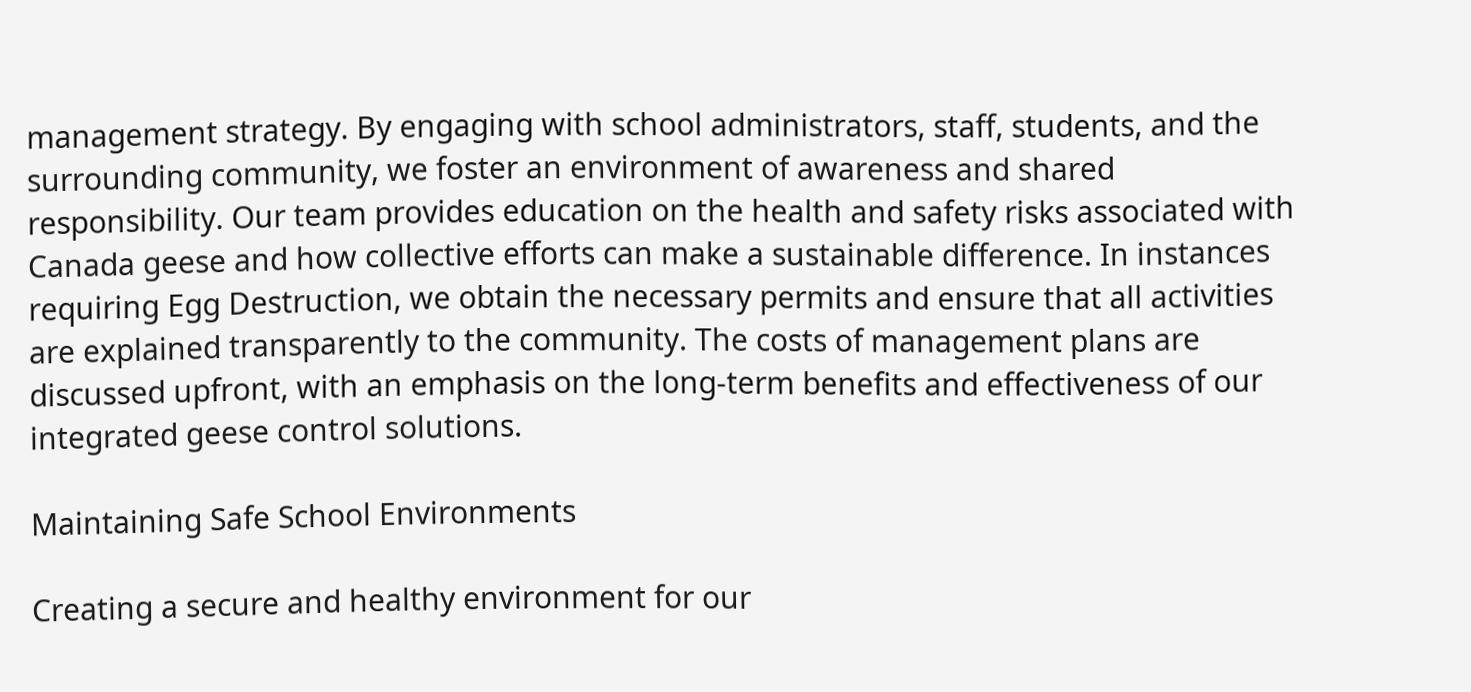management strategy. By engaging with school administrators, staff, students, and the surrounding community, we foster an environment of awareness and shared responsibility. Our team provides education on the health and safety risks associated with Canada geese and how collective efforts can make a sustainable difference. In instances requiring Egg Destruction, we obtain the necessary permits and ensure that all activities are explained transparently to the community. The costs of management plans are discussed upfront, with an emphasis on the long-term benefits and effectiveness of our integrated geese control solutions.

Maintaining Safe School Environments

Creating a secure and healthy environment for our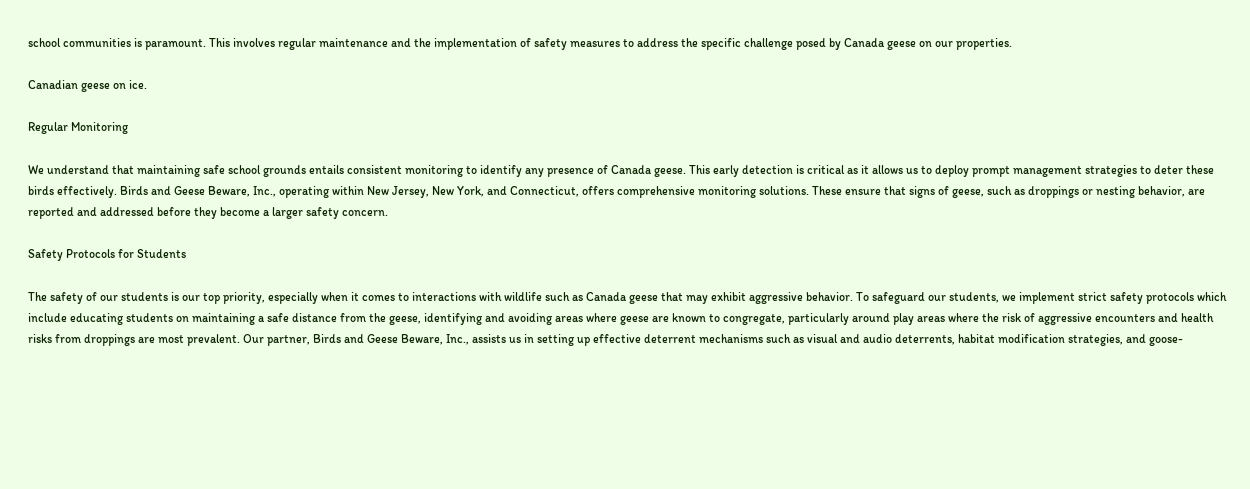school communities is paramount. This involves regular maintenance and the implementation of safety measures to address the specific challenge posed by Canada geese on our properties.

Canadian geese on ice.

Regular Monitoring

We understand that maintaining safe school grounds entails consistent monitoring to identify any presence of Canada geese. This early detection is critical as it allows us to deploy prompt management strategies to deter these birds effectively. Birds and Geese Beware, Inc., operating within New Jersey, New York, and Connecticut, offers comprehensive monitoring solutions. These ensure that signs of geese, such as droppings or nesting behavior, are reported and addressed before they become a larger safety concern.

Safety Protocols for Students

The safety of our students is our top priority, especially when it comes to interactions with wildlife such as Canada geese that may exhibit aggressive behavior. To safeguard our students, we implement strict safety protocols which include educating students on maintaining a safe distance from the geese, identifying and avoiding areas where geese are known to congregate, particularly around play areas where the risk of aggressive encounters and health risks from droppings are most prevalent. Our partner, Birds and Geese Beware, Inc., assists us in setting up effective deterrent mechanisms such as visual and audio deterrents, habitat modification strategies, and goose-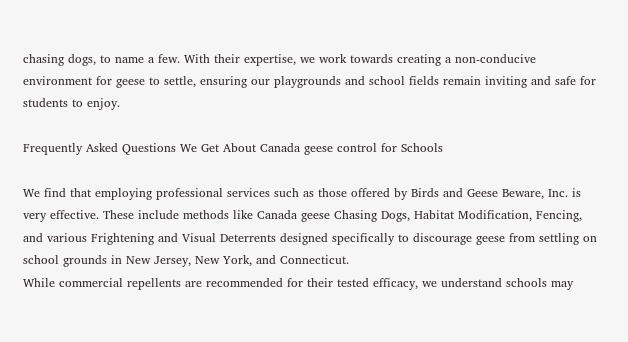chasing dogs, to name a few. With their expertise, we work towards creating a non-conducive environment for geese to settle, ensuring our playgrounds and school fields remain inviting and safe for students to enjoy.

Frequently Asked Questions We Get About Canada geese control for Schools

We find that employing professional services such as those offered by Birds and Geese Beware, Inc. is very effective. These include methods like Canada geese Chasing Dogs, Habitat Modification, Fencing, and various Frightening and Visual Deterrents designed specifically to discourage geese from settling on school grounds in New Jersey, New York, and Connecticut.
While commercial repellents are recommended for their tested efficacy, we understand schools may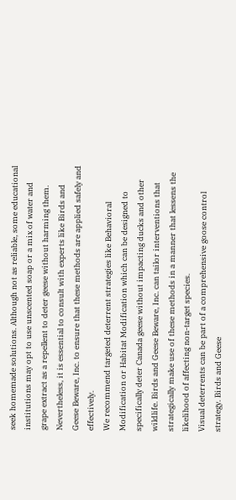seek homemade solutions. Although not as reliable, some educational institutions may opt to use unscented soap or a mix of water and grape extract as a repellent to deter geese without harming them. Nevertheless, it is essential to consult with experts like Birds and Geese Beware, Inc. to ensure that these methods are applied safely and effectively.
We recommend targeted deterrent strategies like Behavioral Modification or Habitat Modification which can be designed to specifically deter Canada geese without impacting ducks and other wildlife. Birds and Geese Beware, Inc. can tailor interventions that strategically make use of these methods in a manner that lessens the likelihood of affecting non-target species.
Visual deterrents can be part of a comprehensive goose control strategy. Birds and Geese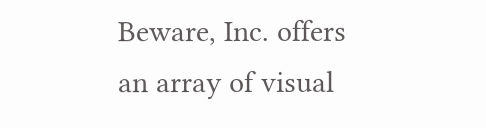Beware, Inc. offers an array of visual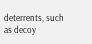deterrents, such as decoy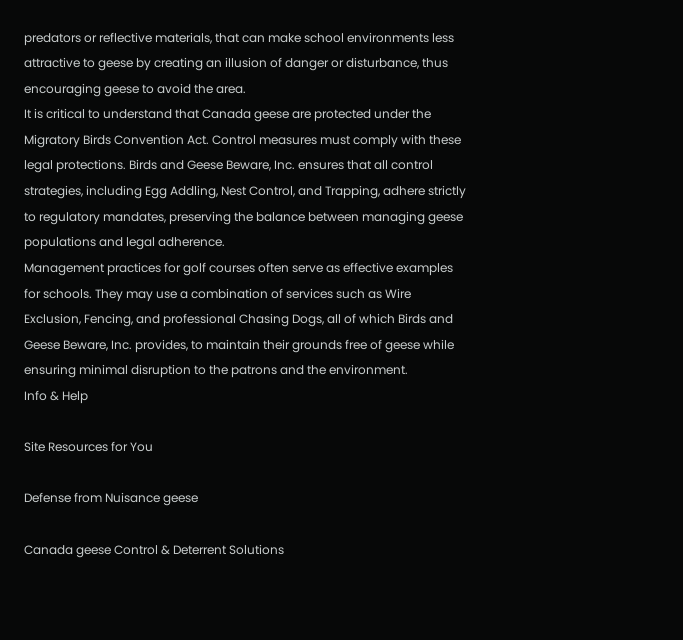predators or reflective materials, that can make school environments less attractive to geese by creating an illusion of danger or disturbance, thus encouraging geese to avoid the area.
It is critical to understand that Canada geese are protected under the Migratory Birds Convention Act. Control measures must comply with these legal protections. Birds and Geese Beware, Inc. ensures that all control strategies, including Egg Addling, Nest Control, and Trapping, adhere strictly to regulatory mandates, preserving the balance between managing geese populations and legal adherence.
Management practices for golf courses often serve as effective examples for schools. They may use a combination of services such as Wire Exclusion, Fencing, and professional Chasing Dogs, all of which Birds and Geese Beware, Inc. provides, to maintain their grounds free of geese while ensuring minimal disruption to the patrons and the environment.
Info & Help

Site Resources for You

Defense from Nuisance geese

Canada geese Control & Deterrent Solutions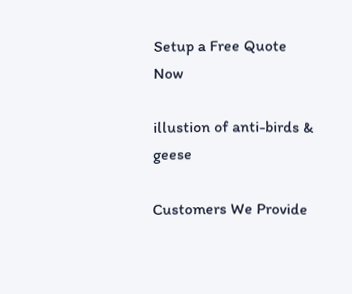Setup a Free Quote Now

illustion of anti-birds & geese

Customers We Provide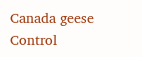Canada geese Control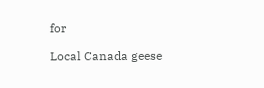for

Local Canada geese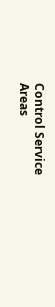Control Service Areas